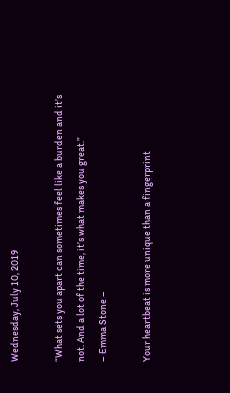Wednesday, July 10, 2019

“What sets you apart can sometimes feel like a burden and it’s not. And a lot of the time, it’s what makes you great.”
– Emma Stone –

Your heartbeat is more unique than a fingerprint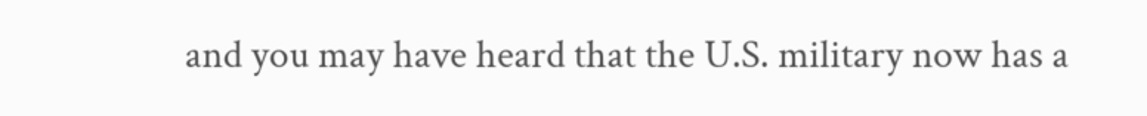and you may have heard that the U.S. military now has a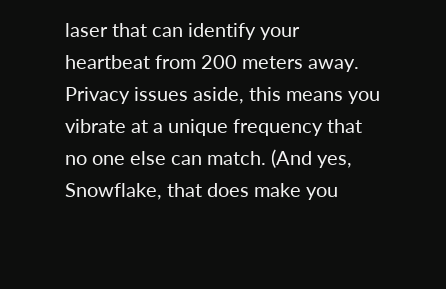laser that can identify your heartbeat from 200 meters away. Privacy issues aside, this means you vibrate at a unique frequency that no one else can match. (And yes, Snowflake, that does make you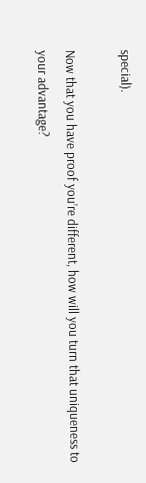special).

Now that you have proof you’re different, how will you turn that uniqueness to your advantage?